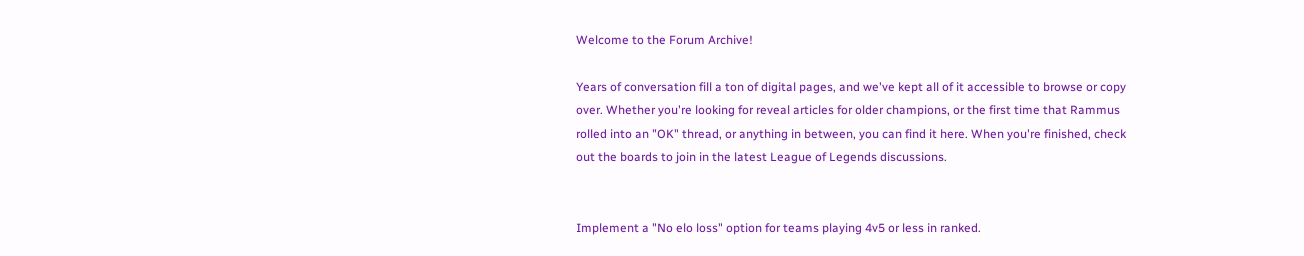Welcome to the Forum Archive!

Years of conversation fill a ton of digital pages, and we've kept all of it accessible to browse or copy over. Whether you're looking for reveal articles for older champions, or the first time that Rammus rolled into an "OK" thread, or anything in between, you can find it here. When you're finished, check out the boards to join in the latest League of Legends discussions.


Implement a "No elo loss" option for teams playing 4v5 or less in ranked.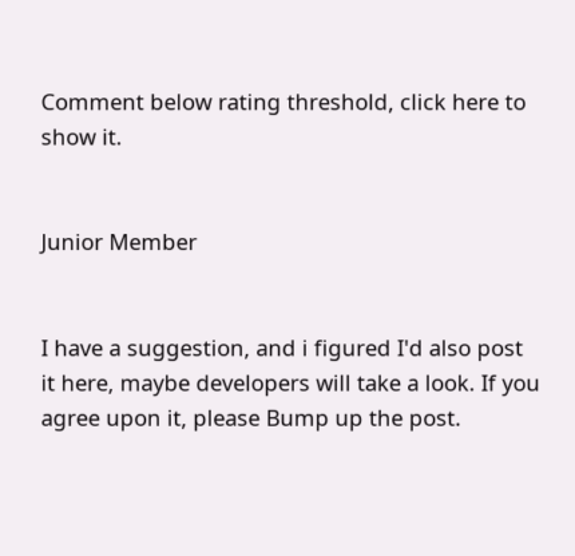Comment below rating threshold, click here to show it.


Junior Member


I have a suggestion, and i figured I'd also post it here, maybe developers will take a look. If you agree upon it, please Bump up the post.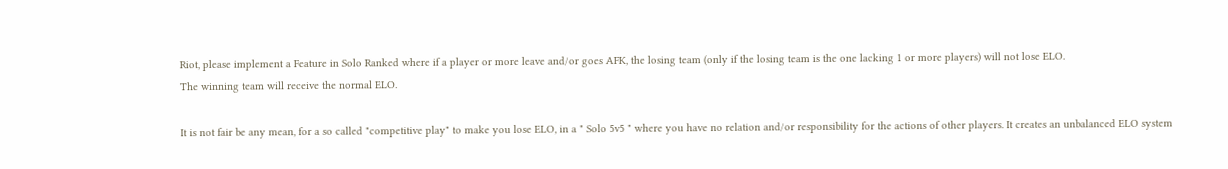Riot, please implement a Feature in Solo Ranked where if a player or more leave and/or goes AFK, the losing team (only if the losing team is the one lacking 1 or more players) will not lose ELO.
The winning team will receive the normal ELO.

It is not fair be any mean, for a so called "competitive play" to make you lose ELO, in a " Solo 5v5 " where you have no relation and/or responsibility for the actions of other players. It creates an unbalanced ELO system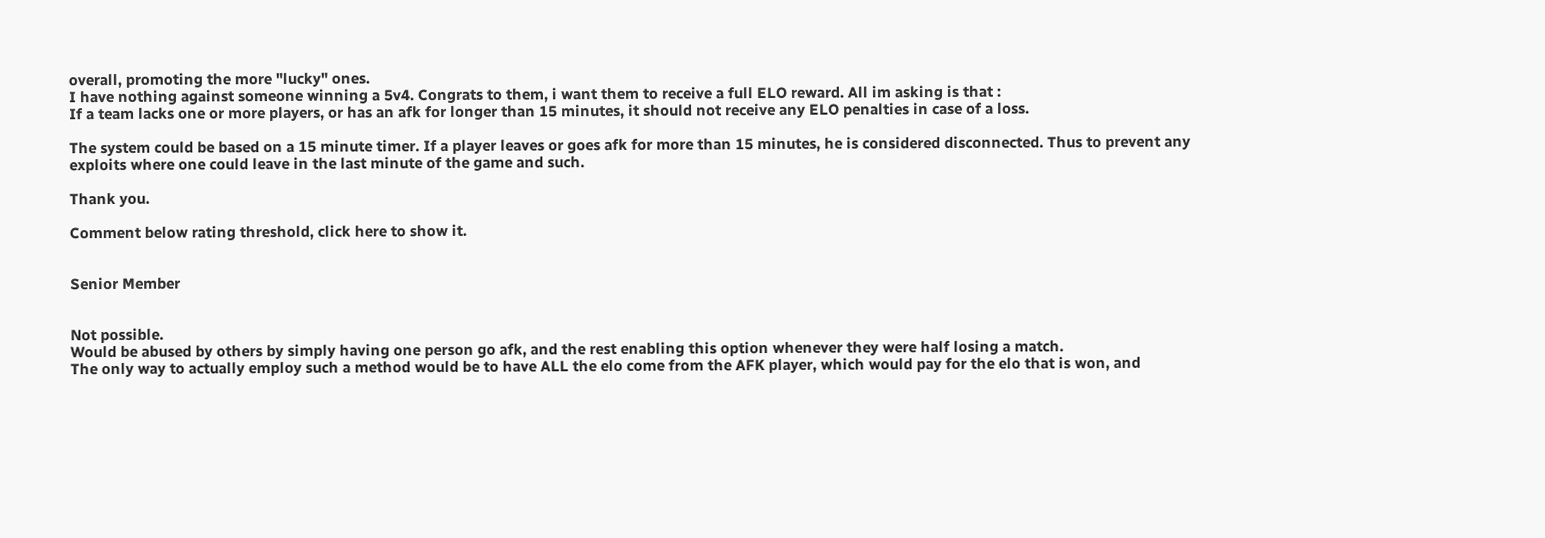overall, promoting the more "lucky" ones.
I have nothing against someone winning a 5v4. Congrats to them, i want them to receive a full ELO reward. All im asking is that :
If a team lacks one or more players, or has an afk for longer than 15 minutes, it should not receive any ELO penalties in case of a loss.

The system could be based on a 15 minute timer. If a player leaves or goes afk for more than 15 minutes, he is considered disconnected. Thus to prevent any exploits where one could leave in the last minute of the game and such.

Thank you.

Comment below rating threshold, click here to show it.


Senior Member


Not possible.
Would be abused by others by simply having one person go afk, and the rest enabling this option whenever they were half losing a match.
The only way to actually employ such a method would be to have ALL the elo come from the AFK player, which would pay for the elo that is won, and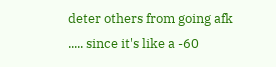deter others from going afk ..... since it's like a -60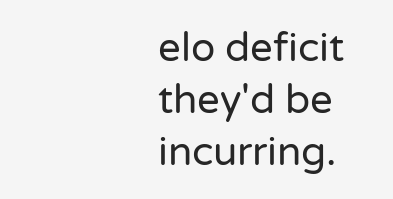elo deficit they'd be incurring.